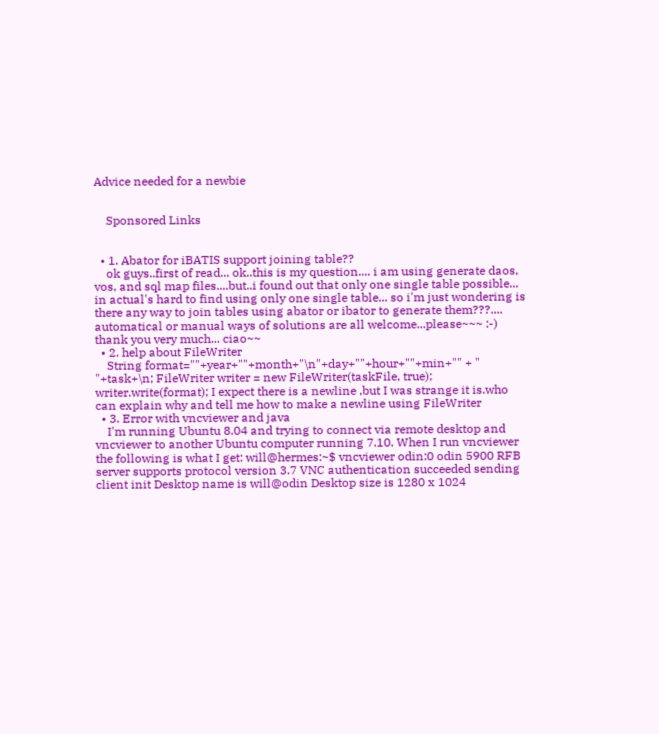Advice needed for a newbie


    Sponsored Links


  • 1. Abator for iBATIS support joining table??
    ok guys..first of read... ok..this is my question.... i am using generate daos, vos, and sql map files....but..i found out that only one single table possible... in actual's hard to find using only one single table... so i'm just wondering is there any way to join tables using abator or ibator to generate them???.... automatical or manual ways of solutions are all welcome...please~~~ :-) thank you very much... ciao~~
  • 2. help about FileWriter
    String format=""+year+""+month+"\n"+day+""+hour+""+min+"" + " "+task+\n; FileWriter writer = new FileWriter(taskFile, true); writer.write(format); I expect there is a newline ,but I was strange it is.who can explain why and tell me how to make a newline using FileWriter
  • 3. Error with vncviewer and java
    I'm running Ubuntu 8.04 and trying to connect via remote desktop and vncviewer to another Ubuntu computer running 7.10. When I run vncviewer the following is what I get: will@hermes:~$ vncviewer odin:0 odin 5900 RFB server supports protocol version 3.7 VNC authentication succeeded sending client init Desktop name is will@odin Desktop size is 1280 x 1024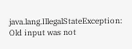java.lang.IllegalStateException: Old input was not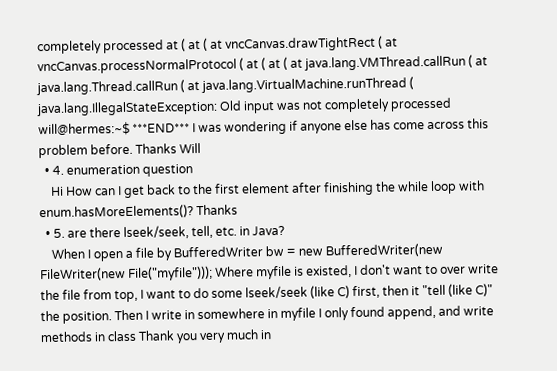completely processed at ( at ( at vncCanvas.drawTightRect ( at vncCanvas.processNormalProtocol ( at ( at ( at java.lang.VMThread.callRun ( at java.lang.Thread.callRun ( at java.lang.VirtualMachine.runThread ( java.lang.IllegalStateException: Old input was not completely processed will@hermes:~$ ***END*** I was wondering if anyone else has come across this problem before. Thanks Will
  • 4. enumeration question
    Hi How can I get back to the first element after finishing the while loop with enum.hasMoreElements()? Thanks
  • 5. are there lseek/seek, tell, etc. in Java?
    When I open a file by BufferedWriter bw = new BufferedWriter(new FileWriter(new File("myfile"))); Where myfile is existed, I don't want to over write the file from top, I want to do some lseek/seek (like C) first, then it "tell (like C)" the position. Then I write in somewhere in myfile I only found append, and write methods in class Thank you very much in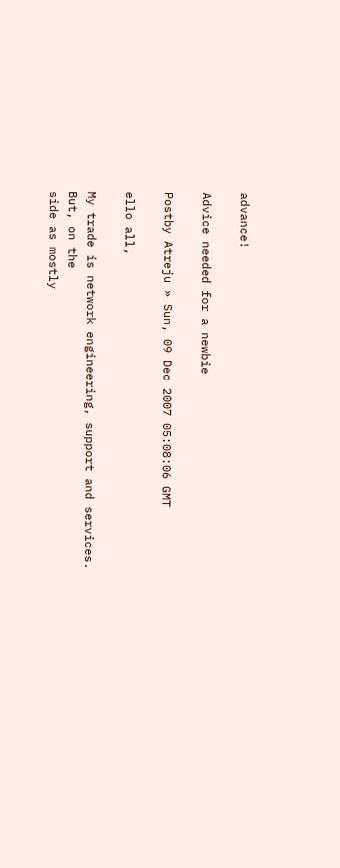advance!

Advice needed for a newbie

Postby Atreju » Sun, 09 Dec 2007 05:08:06 GMT

ello all,

My trade is network engineering, support and services. But, on the
side as mostly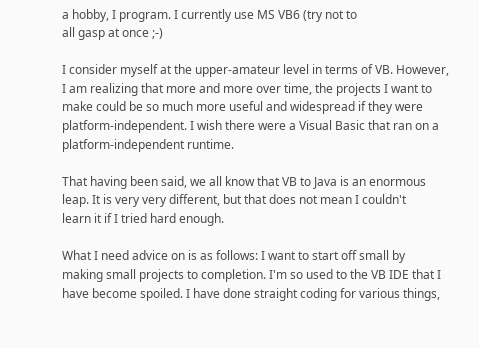a hobby, I program. I currently use MS VB6 (try not to
all gasp at once ;-)

I consider myself at the upper-amateur level in terms of VB. However,
I am realizing that more and more over time, the projects I want to
make could be so much more useful and widespread if they were
platform-independent. I wish there were a Visual Basic that ran on a
platform-independent runtime.

That having been said, we all know that VB to Java is an enormous
leap. It is very very different, but that does not mean I couldn't
learn it if I tried hard enough.

What I need advice on is as follows: I want to start off small by
making small projects to completion. I'm so used to the VB IDE that I
have become spoiled. I have done straight coding for various things,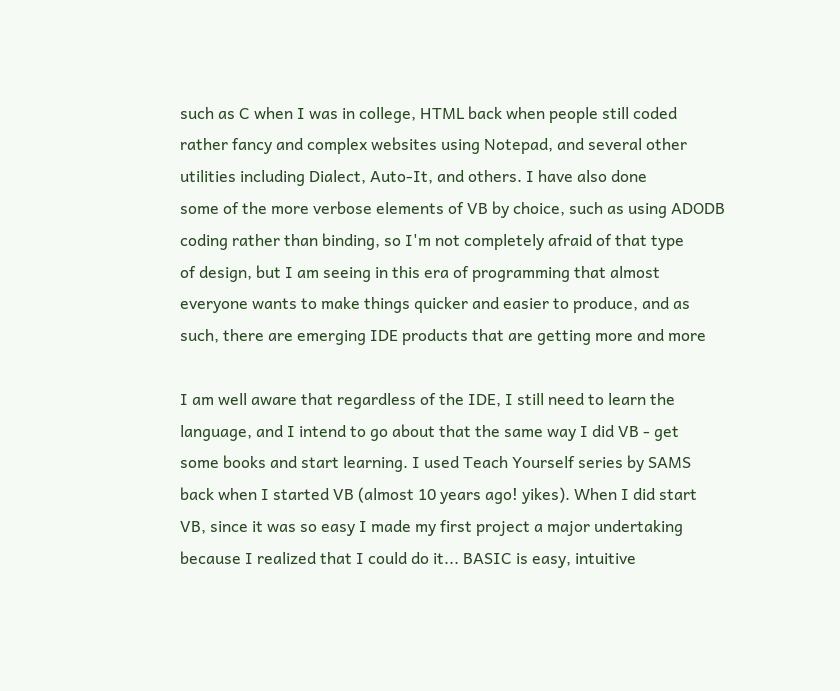such as C when I was in college, HTML back when people still coded
rather fancy and complex websites using Notepad, and several other
utilities including Dialect, Auto-It, and others. I have also done
some of the more verbose elements of VB by choice, such as using ADODB
coding rather than binding, so I'm not completely afraid of that type
of design, but I am seeing in this era of programming that almost
everyone wants to make things quicker and easier to produce, and as
such, there are emerging IDE products that are getting more and more

I am well aware that regardless of the IDE, I still need to learn the
language, and I intend to go about that the same way I did VB - get
some books and start learning. I used Teach Yourself series by SAMS
back when I started VB (almost 10 years ago! yikes). When I did start
VB, since it was so easy I made my first project a major undertaking
because I realized that I could do it... BASIC is easy, intuitive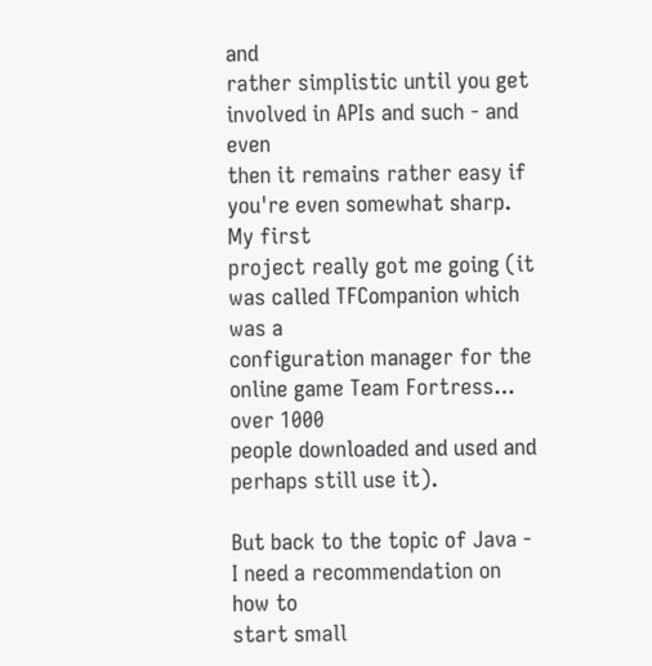and
rather simplistic until you get involved in APIs and such - and even
then it remains rather easy if you're even somewhat sharp. My first
project really got me going (it was called TFCompanion which was a
configuration manager for the online game Team Fortress... over 1000
people downloaded and used and perhaps still use it).

But back to the topic of Java - I need a recommendation on how to
start small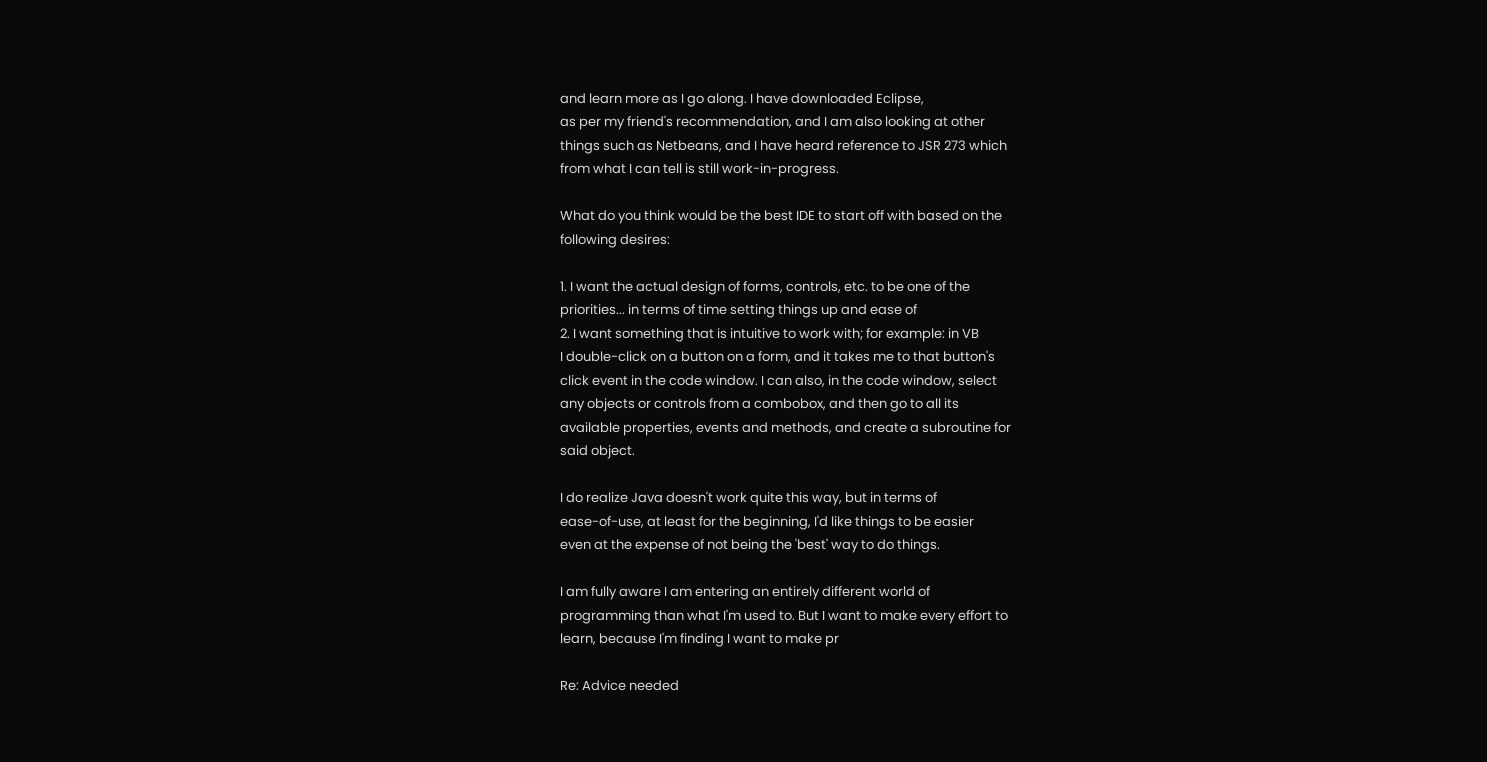and learn more as I go along. I have downloaded Eclipse,
as per my friend's recommendation, and I am also looking at other
things such as Netbeans, and I have heard reference to JSR 273 which
from what I can tell is still work-in-progress.

What do you think would be the best IDE to start off with based on the
following desires:

1. I want the actual design of forms, controls, etc. to be one of the
priorities... in terms of time setting things up and ease of
2. I want something that is intuitive to work with; for example: in VB
I double-click on a button on a form, and it takes me to that button's
click event in the code window. I can also, in the code window, select
any objects or controls from a combobox, and then go to all its
available properties, events and methods, and create a subroutine for
said object.

I do realize Java doesn't work quite this way, but in terms of
ease-of-use, at least for the beginning, I'd like things to be easier
even at the expense of not being the 'best' way to do things.

I am fully aware I am entering an entirely different world of
programming than what I'm used to. But I want to make every effort to
learn, because I'm finding I want to make pr

Re: Advice needed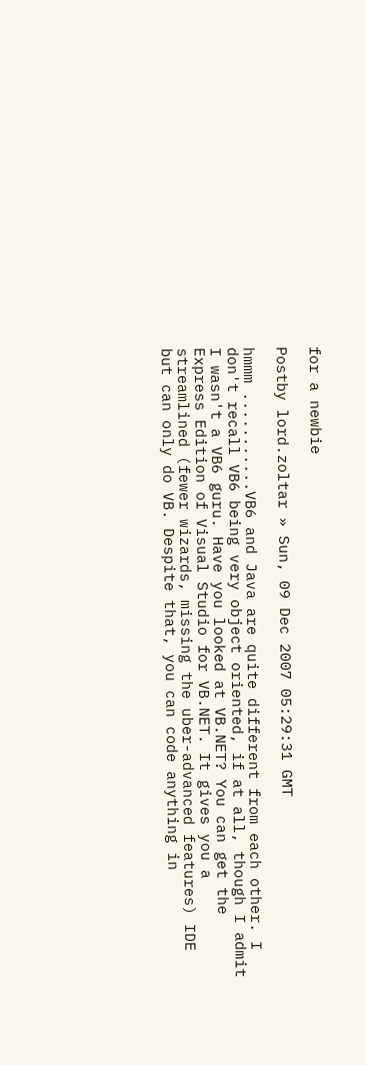for a newbie

Postby lord.zoltar » Sun, 09 Dec 2007 05:29:31 GMT

hmmm ...........VB6 and Java are quite different from each other. I
don't recall VB6 being very object oriented, if at all, though I admit
I wasn't a VB6 guru. Have you looked at VB.NET? You can get the
Express Edition of Visual Studio for VB.NET. It gives you a
streamlined (fewer wizards, missing the uber-advanced features) IDE
but can only do VB. Despite that, you can code anything in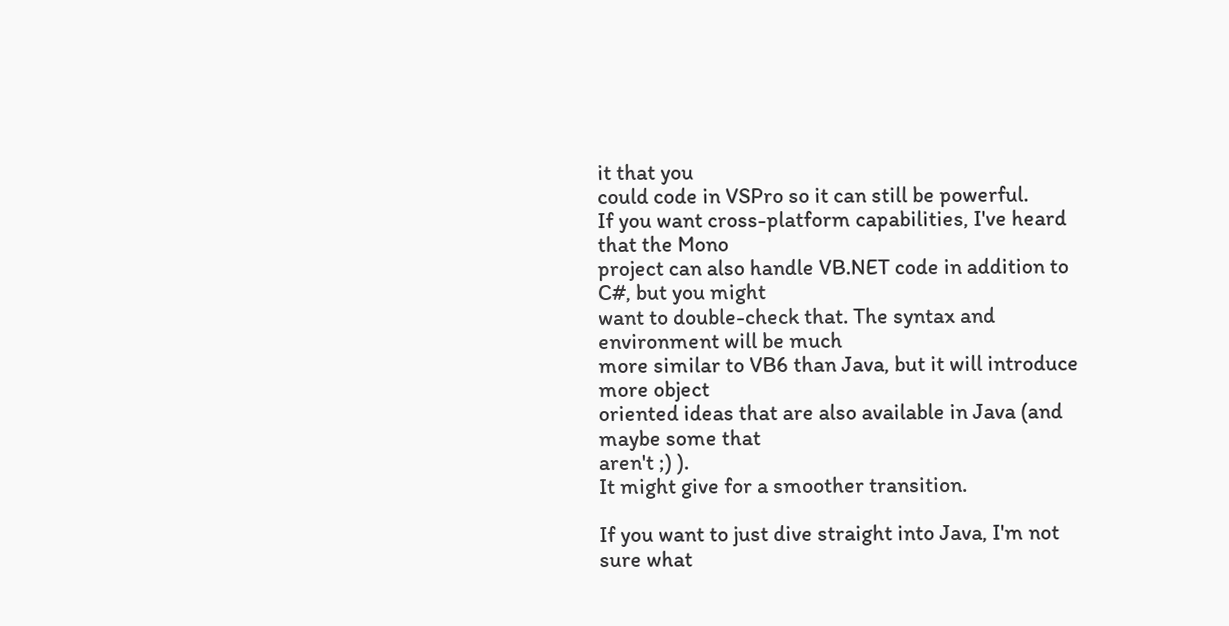it that you
could code in VSPro so it can still be powerful.
If you want cross-platform capabilities, I've heard that the Mono
project can also handle VB.NET code in addition to C#, but you might
want to double-check that. The syntax and environment will be much
more similar to VB6 than Java, but it will introduce more object
oriented ideas that are also available in Java (and maybe some that
aren't ;) ).
It might give for a smoother transition.

If you want to just dive straight into Java, I'm not sure what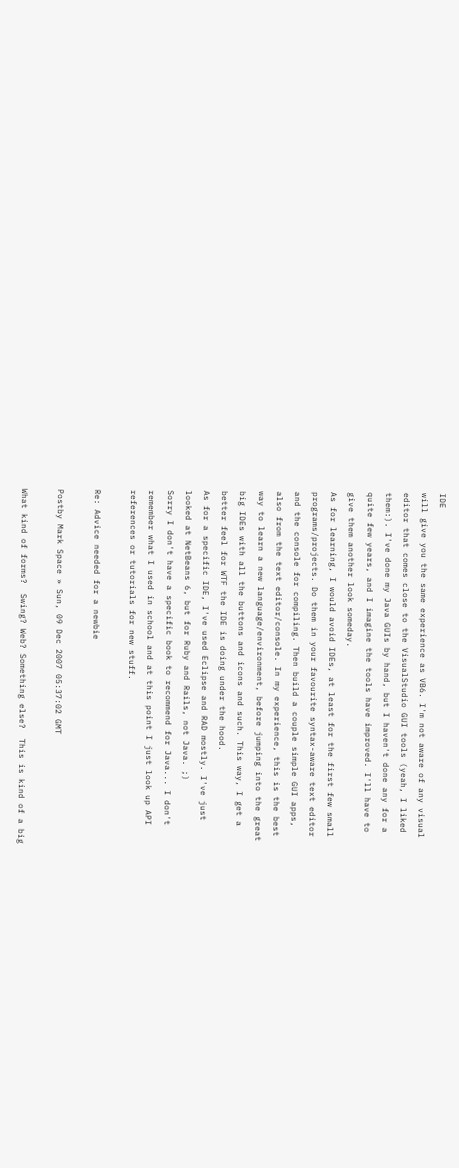IDE
will give you the same experience as VB6. I'm not aware of any visual
editor that comes close to the VisualStudio GUI tools (yeah, I liked
them:). I've done my Java GUIs by hand, but I haven't done any for a
quite few years, and I imagine the tools have improved. I'll have to
give them another look someday.
As for learning, I would avoid IDEs, at least for the first few small
programs/projects. Do them in your favourite syntax-aware text editor
and the console for compiling. Then build a couple simple GUI apps,
also from the text editor/console. In my experience, this is the best
way to learn a new language/environment, before jumping into the great
big IDEs with all the buttons and icons and such. This way, I get a
better feel for WTF the IDE is doing under the hood.
As for a specific IDE, I've used Eclipse and RAD mostly. I've just
looked at NetBeans 6, but for Ruby and Rails, not Java. ;)
Sorry I don't have a specific book to recommend for Java... I don't
remember what I used in school and at this point I just look up API
references or tutorials for new stuff.

Re: Advice needed for a newbie

Postby Mark Space » Sun, 09 Dec 2007 05:37:02 GMT

What kind of forms?  Swing? Web? Something else?  This is kind of a big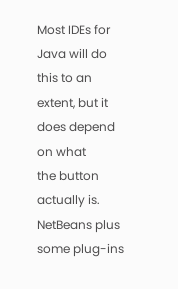Most IDEs for Java will do this to an extent, but it does depend on what
the button actually is.  NetBeans plus some plug-ins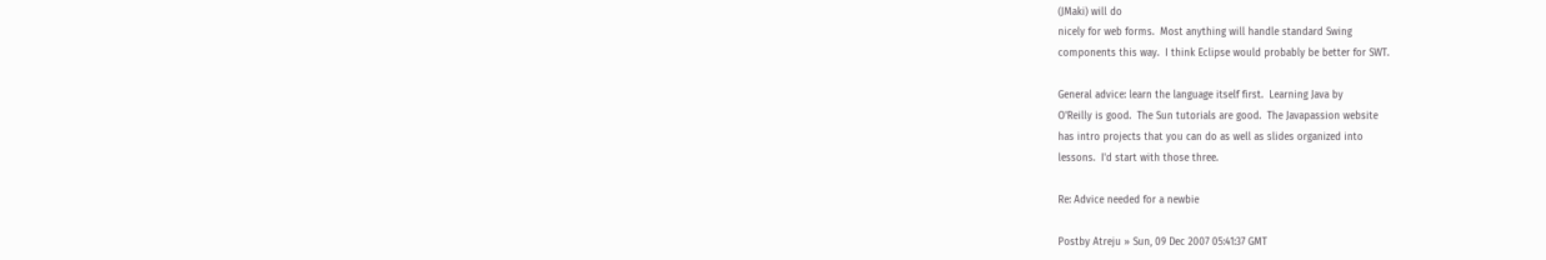(JMaki) will do
nicely for web forms.  Most anything will handle standard Swing
components this way.  I think Eclipse would probably be better for SWT.

General advice: learn the language itself first.  Learning Java by
O'Reilly is good.  The Sun tutorials are good.  The Javapassion website
has intro projects that you can do as well as slides organized into
lessons.  I'd start with those three.

Re: Advice needed for a newbie

Postby Atreju » Sun, 09 Dec 2007 05:41:37 GMT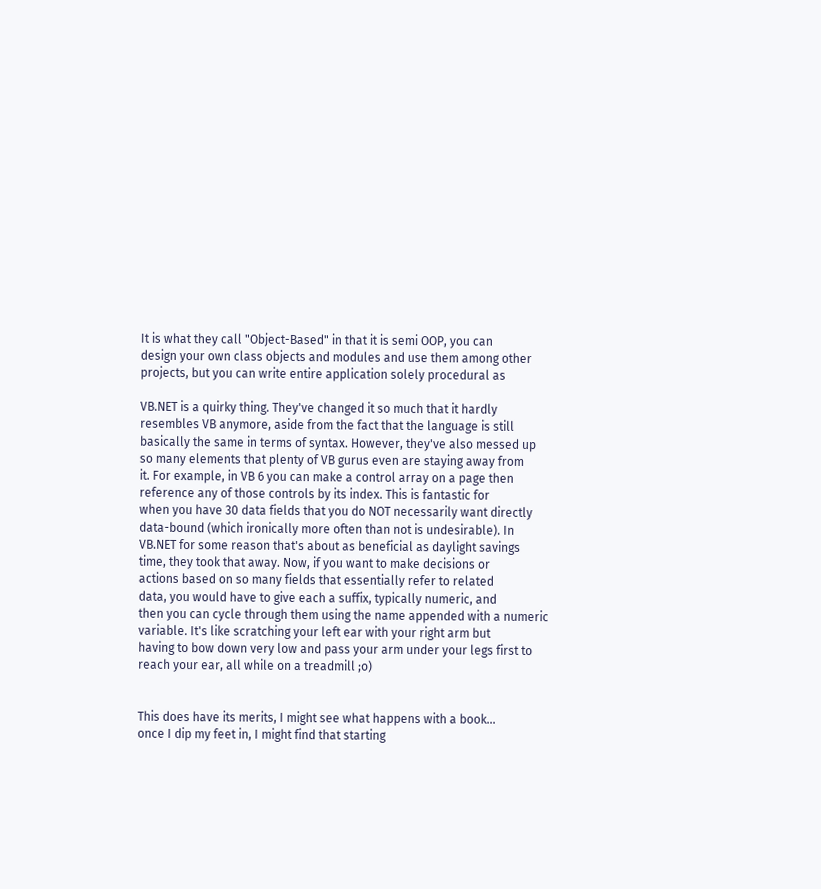It is what they call "Object-Based" in that it is semi OOP, you can
design your own class objects and modules and use them among other
projects, but you can write entire application solely procedural as

VB.NET is a quirky thing. They've changed it so much that it hardly
resembles VB anymore, aside from the fact that the language is still
basically the same in terms of syntax. However, they've also messed up
so many elements that plenty of VB gurus even are staying away from
it. For example, in VB 6 you can make a control array on a page then
reference any of those controls by its index. This is fantastic for
when you have 30 data fields that you do NOT necessarily want directly
data-bound (which ironically more often than not is undesirable). In
VB.NET for some reason that's about as beneficial as daylight savings
time, they took that away. Now, if you want to make decisions or
actions based on so many fields that essentially refer to related
data, you would have to give each a suffix, typically numeric, and
then you can cycle through them using the name appended with a numeric
variable. It's like scratching your left ear with your right arm but
having to bow down very low and pass your arm under your legs first to
reach your ear, all while on a treadmill ;o)


This does have its merits, I might see what happens with a book...
once I dip my feet in, I might find that starting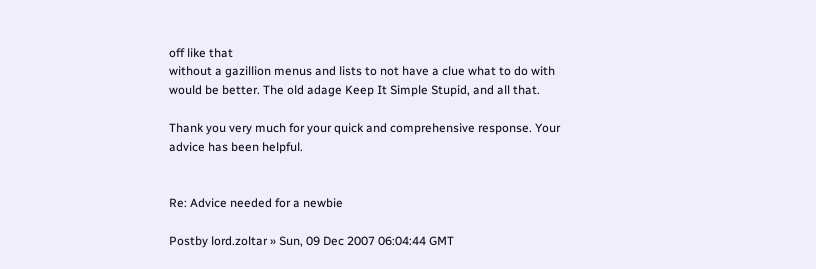off like that
without a gazillion menus and lists to not have a clue what to do with
would be better. The old adage Keep It Simple Stupid, and all that.

Thank you very much for your quick and comprehensive response. Your
advice has been helpful.


Re: Advice needed for a newbie

Postby lord.zoltar » Sun, 09 Dec 2007 06:04:44 GMT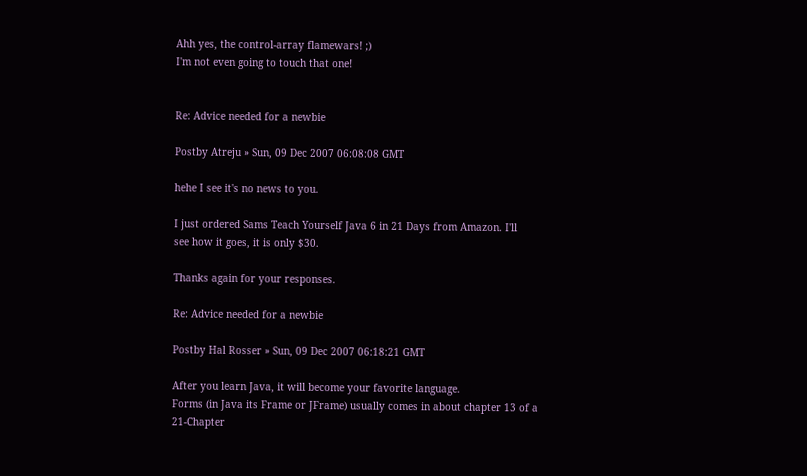Ahh yes, the control-array flamewars! ;)
I'm not even going to touch that one!


Re: Advice needed for a newbie

Postby Atreju » Sun, 09 Dec 2007 06:08:08 GMT

hehe I see it's no news to you.

I just ordered Sams Teach Yourself Java 6 in 21 Days from Amazon. I'll
see how it goes, it is only $30.

Thanks again for your responses.

Re: Advice needed for a newbie

Postby Hal Rosser » Sun, 09 Dec 2007 06:18:21 GMT

After you learn Java, it will become your favorite language.
Forms (in Java its Frame or JFrame) usually comes in about chapter 13 of a
21-Chapter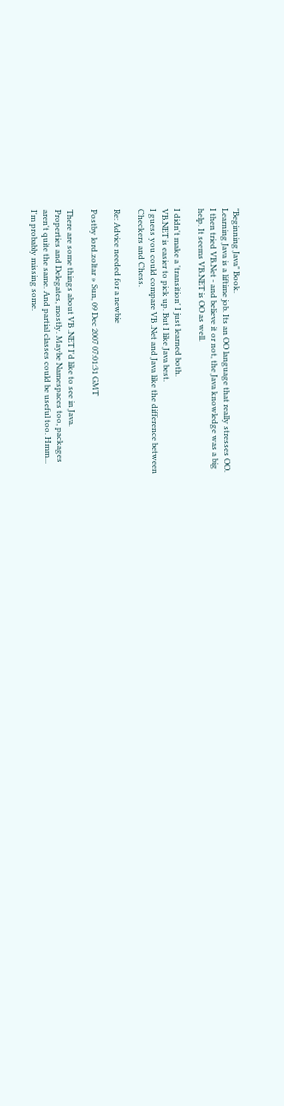"Beginning Java" Book.
Learning Java is a liftime job. Its an OO language that really stresses OO.
I then tried VB.Net - and believe it or not, the Java knowledge was a big
help. It seems VB.NET is OO as well.

I didn't make a 'transition' I just learned both.
VB.NET is easier to pick up. But I like Java best.
I guess you could compare VB .Net and Java like the difference between
Checkers and Chess.

Re: Advice needed for a newbie

Postby lord.zoltar » Sun, 09 Dec 2007 07:01:31 GMT

There are some things about VB .NET I'd like to see in Java.
Properties and Delegates, mostly. Maybe Namespaces too, packages
aren't quite the same. And partial classes could be useful too. Hmm...
I'm probably missing some.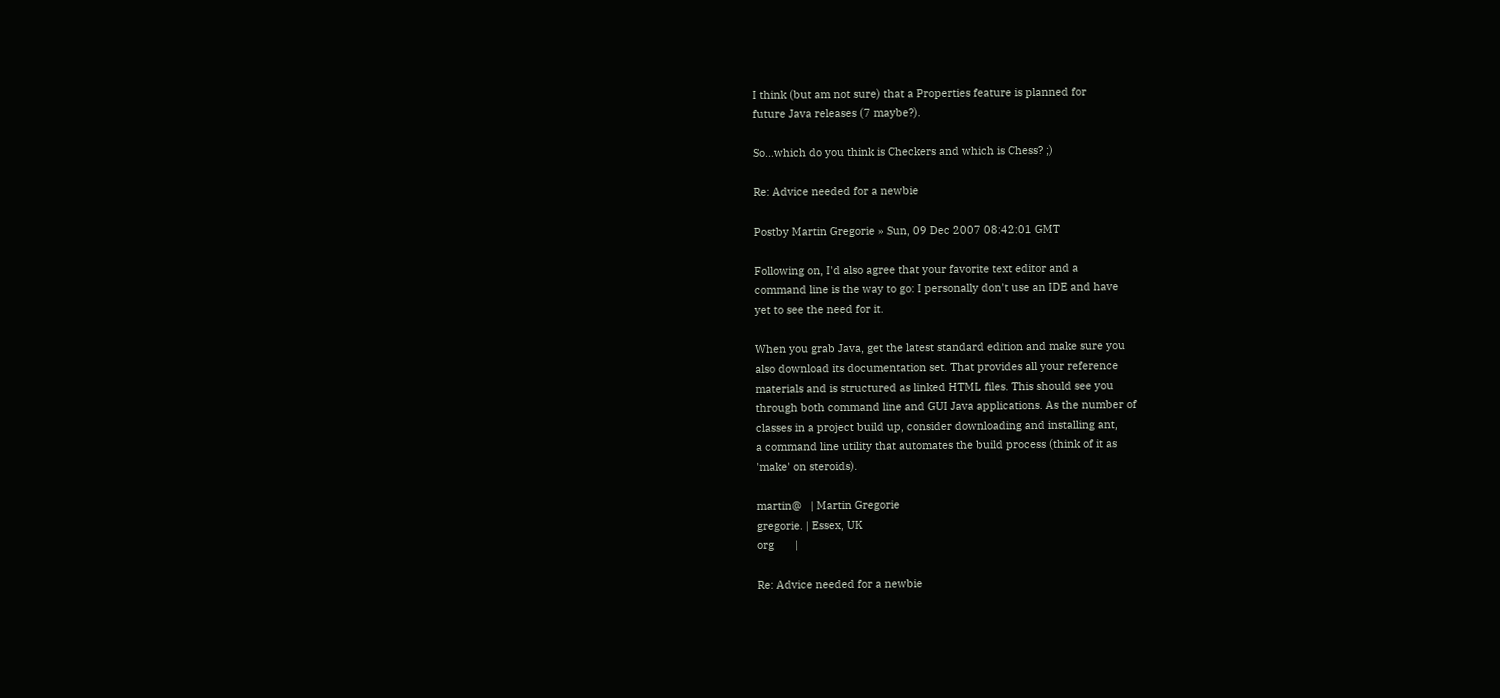I think (but am not sure) that a Properties feature is planned for
future Java releases (7 maybe?).

So...which do you think is Checkers and which is Chess? ;)

Re: Advice needed for a newbie

Postby Martin Gregorie » Sun, 09 Dec 2007 08:42:01 GMT

Following on, I'd also agree that your favorite text editor and a
command line is the way to go: I personally don't use an IDE and have
yet to see the need for it.

When you grab Java, get the latest standard edition and make sure you
also download its documentation set. That provides all your reference
materials and is structured as linked HTML files. This should see you
through both command line and GUI Java applications. As the number of
classes in a project build up, consider downloading and installing ant,
a command line utility that automates the build process (think of it as
'make' on steroids).

martin@   | Martin Gregorie
gregorie. | Essex, UK
org       |

Re: Advice needed for a newbie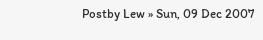Postby Lew » Sun, 09 Dec 2007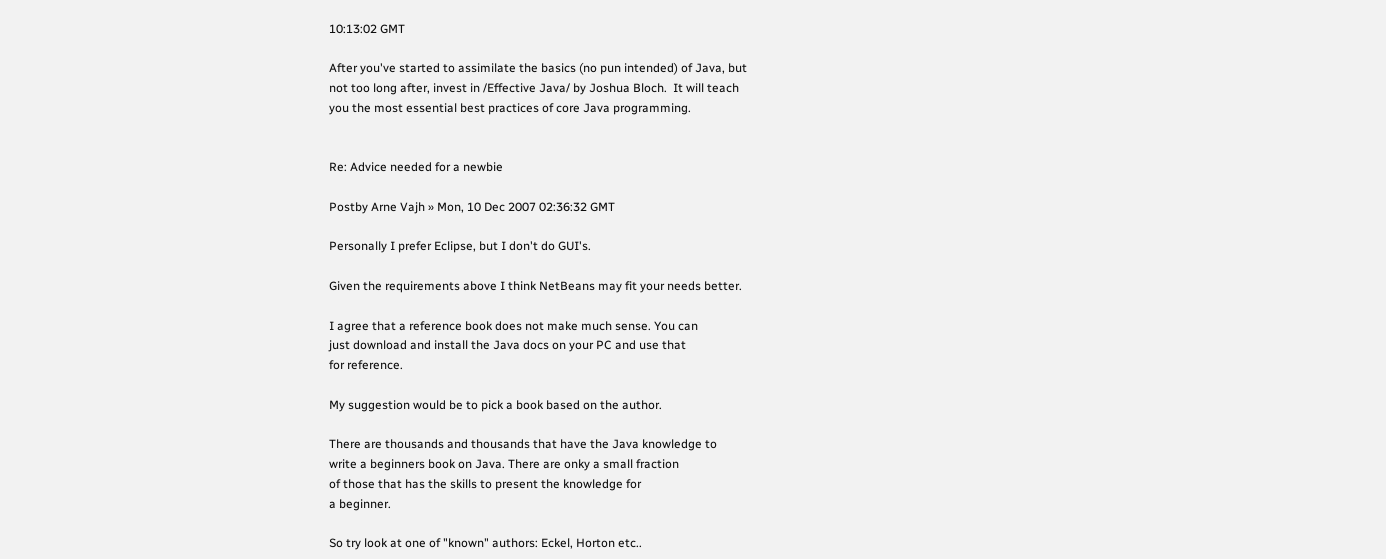10:13:02 GMT

After you've started to assimilate the basics (no pun intended) of Java, but
not too long after, invest in /Effective Java/ by Joshua Bloch.  It will teach
you the most essential best practices of core Java programming.


Re: Advice needed for a newbie

Postby Arne Vajh » Mon, 10 Dec 2007 02:36:32 GMT

Personally I prefer Eclipse, but I don't do GUI's.

Given the requirements above I think NetBeans may fit your needs better.

I agree that a reference book does not make much sense. You can
just download and install the Java docs on your PC and use that
for reference.

My suggestion would be to pick a book based on the author.

There are thousands and thousands that have the Java knowledge to
write a beginners book on Java. There are onky a small fraction
of those that has the skills to present the knowledge for
a beginner.

So try look at one of "known" authors: Eckel, Horton etc..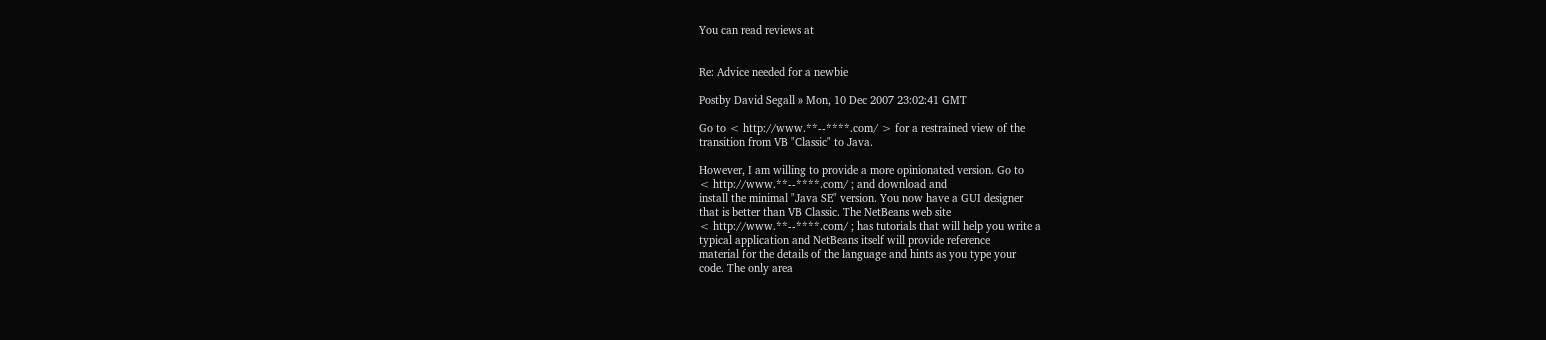You can read reviews at


Re: Advice needed for a newbie

Postby David Segall » Mon, 10 Dec 2007 23:02:41 GMT

Go to < http://www.**--****.com/ > for a restrained view of the
transition from VB "Classic" to Java.

However, I am willing to provide a more opinionated version. Go to
< http://www.**--****.com/ ; and download and
install the minimal "Java SE" version. You now have a GUI designer
that is better than VB Classic. The NetBeans web site
< http://www.**--****.com/ ; has tutorials that will help you write a
typical application and NetBeans itself will provide reference
material for the details of the language and hints as you type your
code. The only area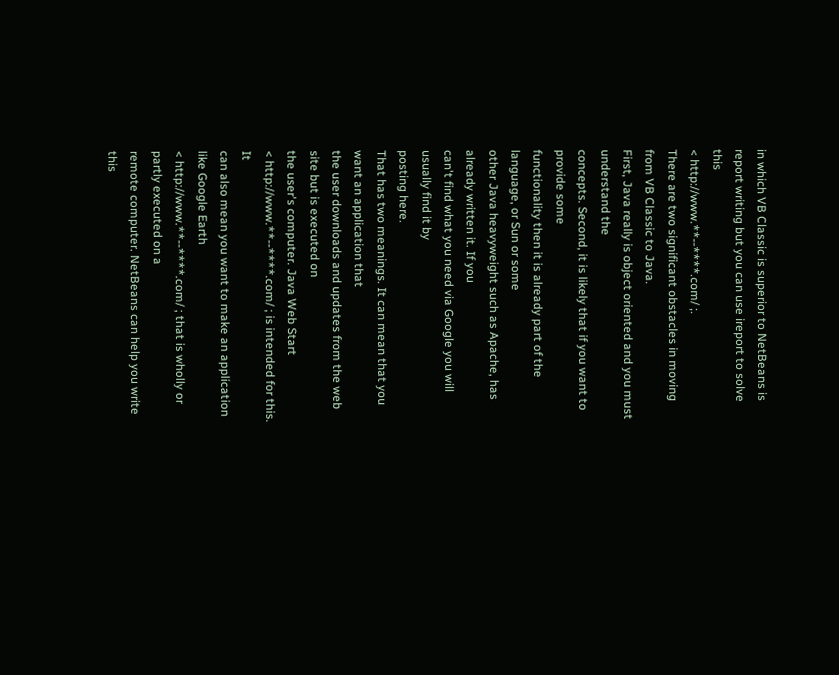in which VB Classic is superior to NetBeans is
report writing but you can use ireport to solve this
< http://www.**--****.com/ ;.
There are two significant obstacles in moving from VB Classic to Java.
First, Java really is object oriented and you must understand the
concepts. Second, it is likely that if you want to provide some
functionality then it is already part of the language, or Sun or some
other Java heavyweight such as Apache, has already written it. If you
can't find what you need via Google you will usually find it by
posting here.
That has two meanings. It can mean that you want an application that
the user downloads and updates from the web site but is executed on
the user's computer. Java Web Start
< http://www.**--****.com/ ; is intended for this. It
can also mean you want to make an application like Google Earth
< http://www.**--****.com/ ; that is wholly or partly executed on a
remote computer. NetBeans can help you write this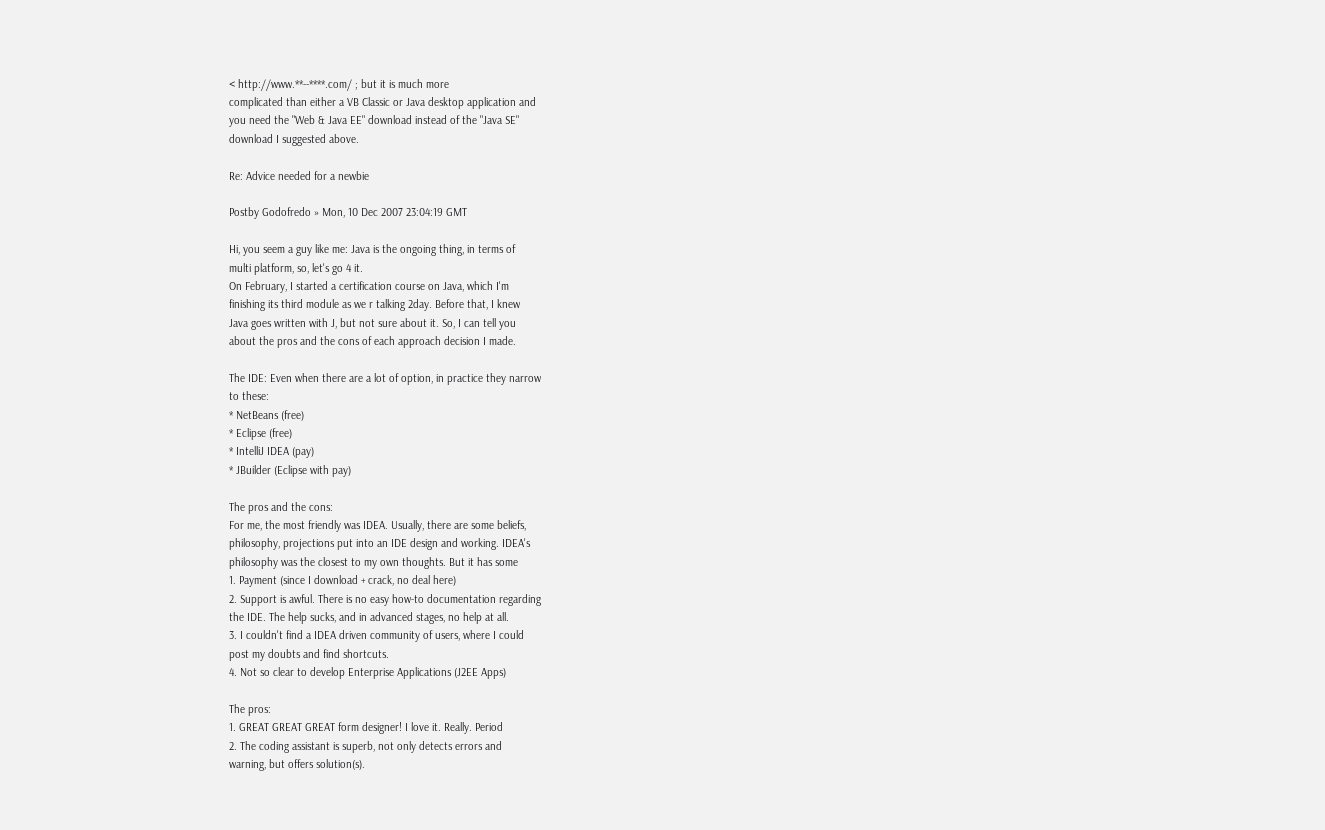< http://www.**--****.com/ ; but it is much more
complicated than either a VB Classic or Java desktop application and
you need the "Web & Java EE" download instead of the "Java SE"
download I suggested above.

Re: Advice needed for a newbie

Postby Godofredo » Mon, 10 Dec 2007 23:04:19 GMT

Hi, you seem a guy like me: Java is the ongoing thing, in terms of
multi platform, so, let's go 4 it.
On February, I started a certification course on Java, which I'm
finishing its third module as we r talking 2day. Before that, I knew
Java goes written with J, but not sure about it. So, I can tell you
about the pros and the cons of each approach decision I made.

The IDE: Even when there are a lot of option, in practice they narrow
to these:
* NetBeans (free)
* Eclipse (free)
* IntelliJ IDEA (pay)
* JBuilder (Eclipse with pay)

The pros and the cons:
For me, the most friendly was IDEA. Usually, there are some beliefs,
philosophy, projections put into an IDE design and working. IDEA's
philosophy was the closest to my own thoughts. But it has some
1. Payment (since I download + crack, no deal here)
2. Support is awful. There is no easy how-to documentation regarding
the IDE. The help sucks, and in advanced stages, no help at all.
3. I couldn't find a IDEA driven community of users, where I could
post my doubts and find shortcuts.
4. Not so clear to develop Enterprise Applications (J2EE Apps)

The pros:
1. GREAT GREAT GREAT form designer! I love it. Really. Period
2. The coding assistant is superb, not only detects errors and
warning, but offers solution(s).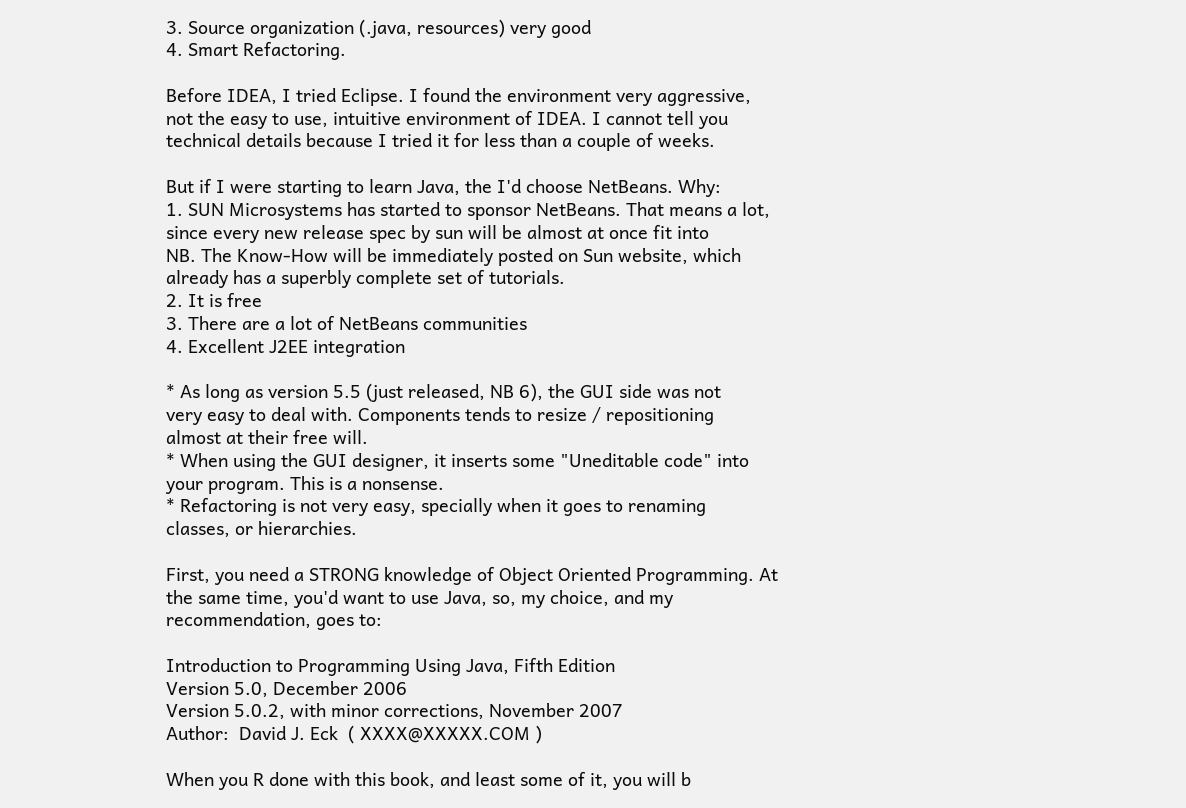3. Source organization (.java, resources) very good
4. Smart Refactoring.

Before IDEA, I tried Eclipse. I found the environment very aggressive,
not the easy to use, intuitive environment of IDEA. I cannot tell you
technical details because I tried it for less than a couple of weeks.

But if I were starting to learn Java, the I'd choose NetBeans. Why:
1. SUN Microsystems has started to sponsor NetBeans. That means a lot,
since every new release spec by sun will be almost at once fit into
NB. The Know-How will be immediately posted on Sun website, which
already has a superbly complete set of tutorials.
2. It is free
3. There are a lot of NetBeans communities
4. Excellent J2EE integration

* As long as version 5.5 (just released, NB 6), the GUI side was not
very easy to deal with. Components tends to resize / repositioning
almost at their free will.
* When using the GUI designer, it inserts some "Uneditable code" into
your program. This is a nonsense.
* Refactoring is not very easy, specially when it goes to renaming
classes, or hierarchies.

First, you need a STRONG knowledge of Object Oriented Programming. At
the same time, you'd want to use Java, so, my choice, and my
recommendation, goes to:

Introduction to Programming Using Java, Fifth Edition
Version 5.0, December 2006
Version 5.0.2, with minor corrections, November 2007
Author:  David J. Eck  ( XXXX@XXXXX.COM )

When you R done with this book, and least some of it, you will b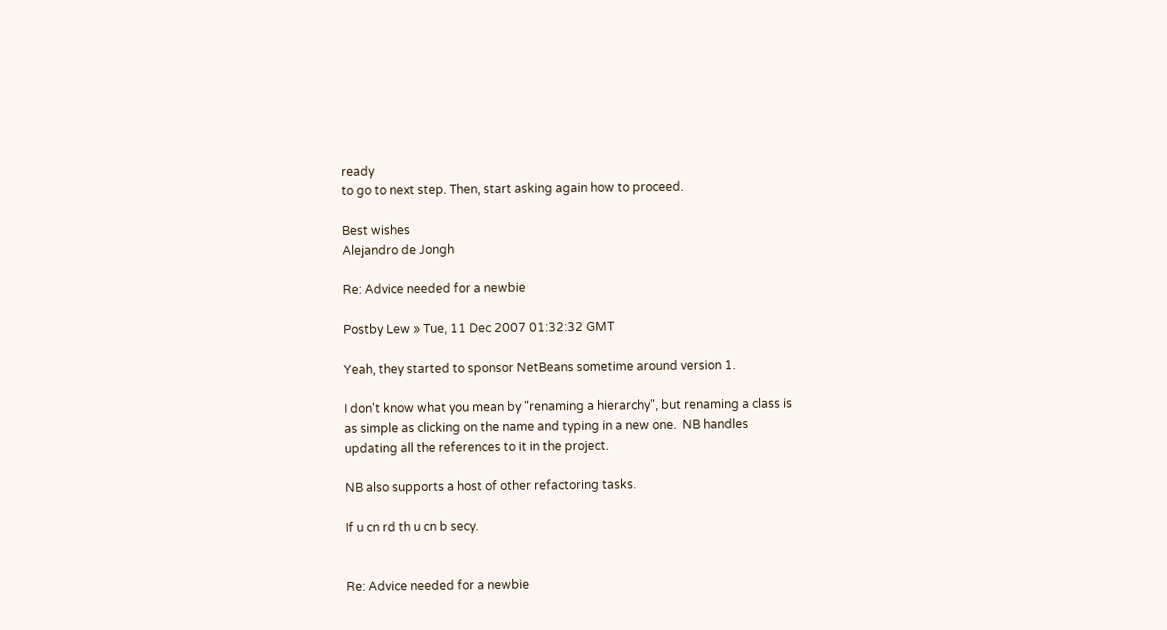ready
to go to next step. Then, start asking again how to proceed.

Best wishes
Alejandro de Jongh

Re: Advice needed for a newbie

Postby Lew » Tue, 11 Dec 2007 01:32:32 GMT

Yeah, they started to sponsor NetBeans sometime around version 1.

I don't know what you mean by "renaming a hierarchy", but renaming a class is
as simple as clicking on the name and typing in a new one.  NB handles
updating all the references to it in the project.

NB also supports a host of other refactoring tasks.

If u cn rd th u cn b secy.


Re: Advice needed for a newbie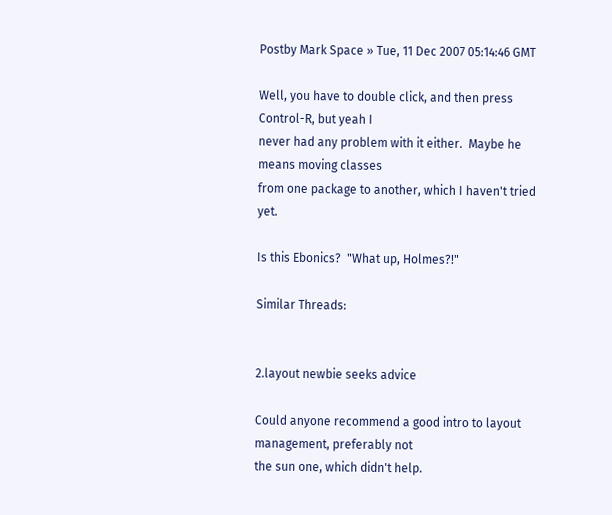Postby Mark Space » Tue, 11 Dec 2007 05:14:46 GMT

Well, you have to double click, and then press Control-R, but yeah I
never had any problem with it either.  Maybe he means moving classes
from one package to another, which I haven't tried yet.

Is this Ebonics?  "What up, Holmes?!"

Similar Threads:


2.layout newbie seeks advice

Could anyone recommend a good intro to layout management, preferably not
the sun one, which didn't help.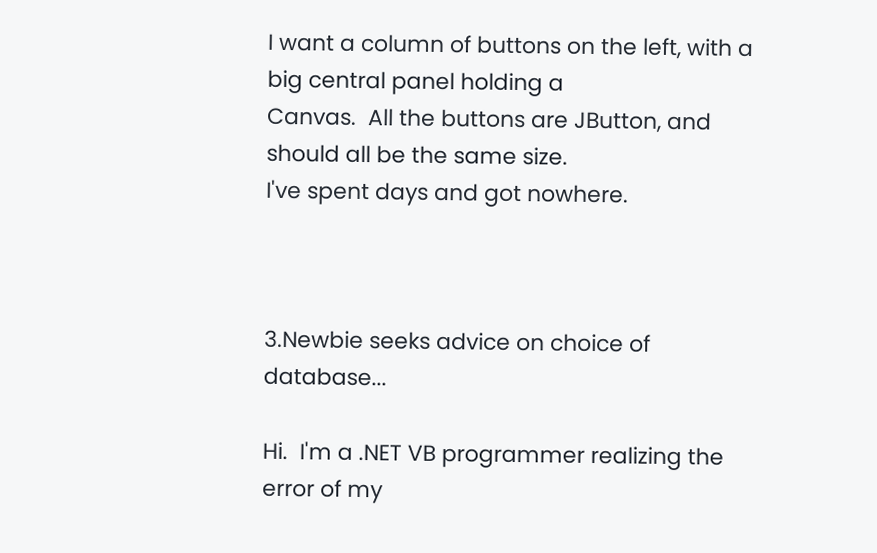I want a column of buttons on the left, with a big central panel holding a
Canvas.  All the buttons are JButton, and should all be the same size.
I've spent days and got nowhere.



3.Newbie seeks advice on choice of database...

Hi.  I'm a .NET VB programmer realizing the error of my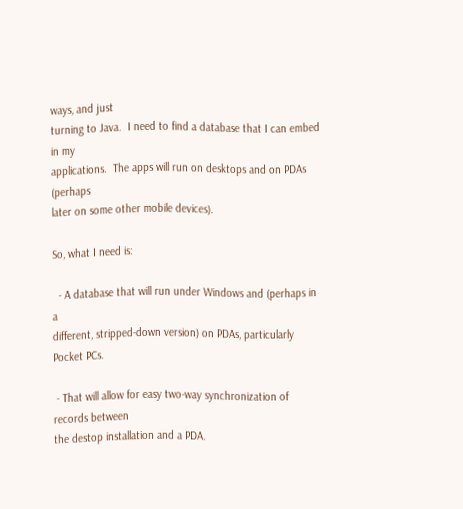ways, and just
turning to Java.  I need to find a database that I can embed in my
applications.  The apps will run on desktops and on PDAs (perhaps
later on some other mobile devices).

So, what I need is:

  - A database that will run under Windows and (perhaps in a
different, stripped-down version) on PDAs, particularly Pocket PCs.

 - That will allow for easy two-way synchronization of records between
the destop installation and a PDA.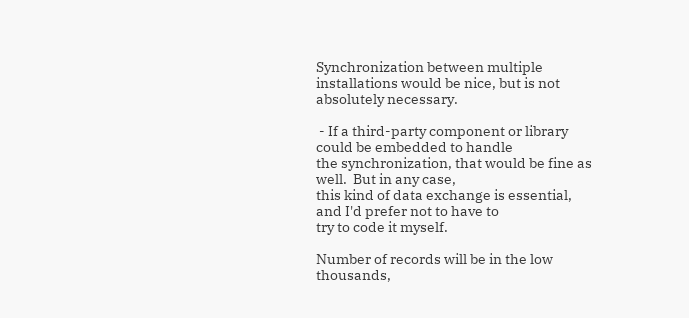Synchronization between multiple
installations would be nice, but is not absolutely necessary.

 - If a third-party component or library could be embedded to handle
the synchronization, that would be fine as well.  But in any case,
this kind of data exchange is essential, and I'd prefer not to have to
try to code it myself.

Number of records will be in the low thousands,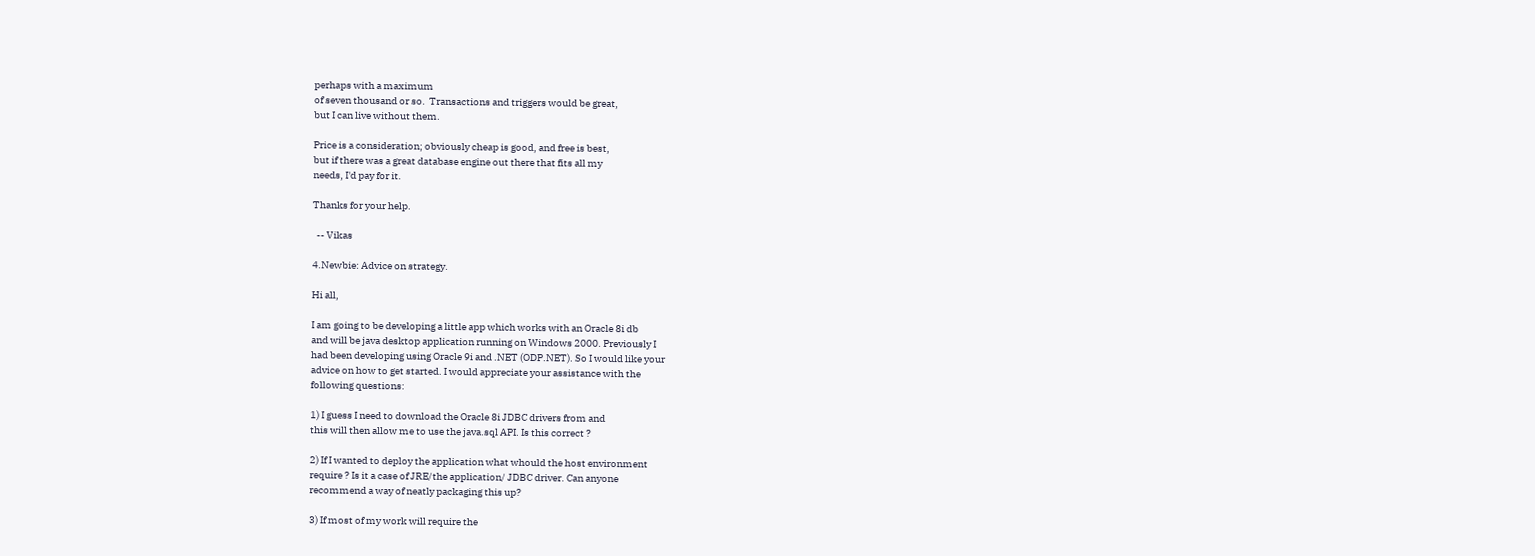perhaps with a maximum
of seven thousand or so.  Transactions and triggers would be great,
but I can live without them.

Price is a consideration; obviously cheap is good, and free is best,
but if there was a great database engine out there that fits all my
needs, I'd pay for it.

Thanks for your help.

  -- Vikas

4.Newbie: Advice on strategy.

Hi all,

I am going to be developing a little app which works with an Oracle 8i db
and will be java desktop application running on Windows 2000. Previously I
had been developing using Oracle 9i and .NET (ODP.NET). So I would like your
advice on how to get started. I would appreciate your assistance with the
following questions:

1) I guess I need to download the Oracle 8i JDBC drivers from and
this will then allow me to use the java.sql API. Is this correct ?

2) If I wanted to deploy the application what whould the host environment
require ? Is it a case of JRE/the application/ JDBC driver. Can anyone
recommend a way of neatly packaging this up?

3) If most of my work will require the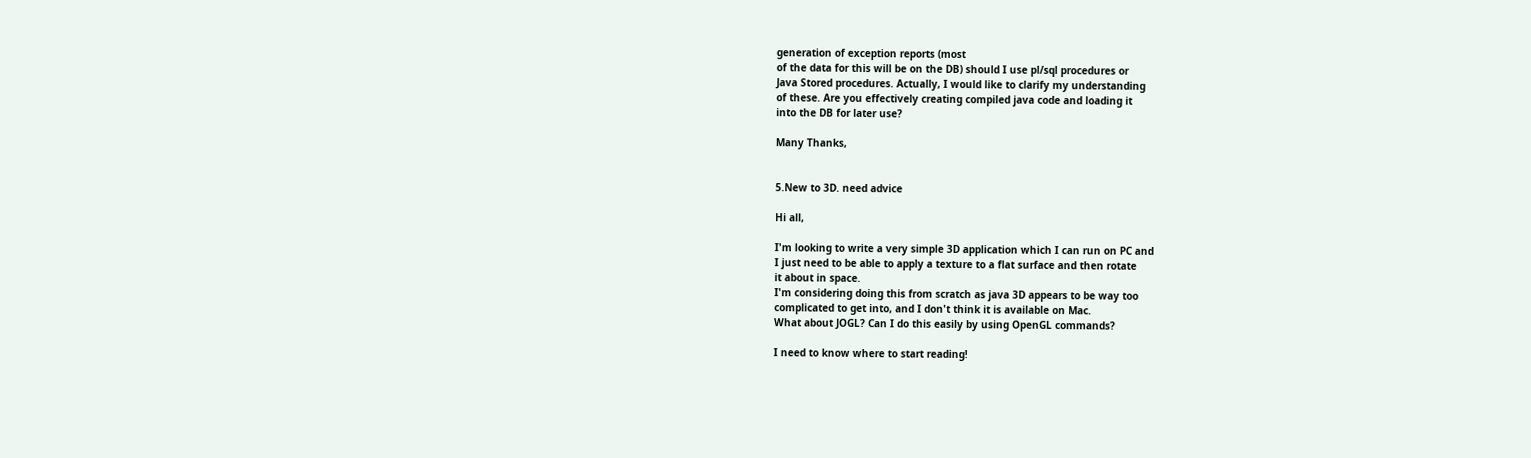generation of exception reports (most
of the data for this will be on the DB) should I use pl/sql procedures or
Java Stored procedures. Actually, I would like to clarify my understanding
of these. Are you effectively creating compiled java code and loading it
into the DB for later use?

Many Thanks,


5.New to 3D. need advice

Hi all,

I'm looking to write a very simple 3D application which I can run on PC and
I just need to be able to apply a texture to a flat surface and then rotate
it about in space.
I'm considering doing this from scratch as java 3D appears to be way too
complicated to get into, and I don't think it is available on Mac.
What about JOGL? Can I do this easily by using OpenGL commands?

I need to know where to start reading!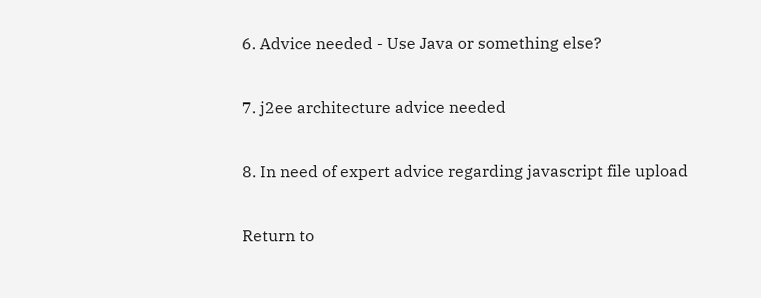6. Advice needed - Use Java or something else?

7. j2ee architecture advice needed

8. In need of expert advice regarding javascript file upload

Return to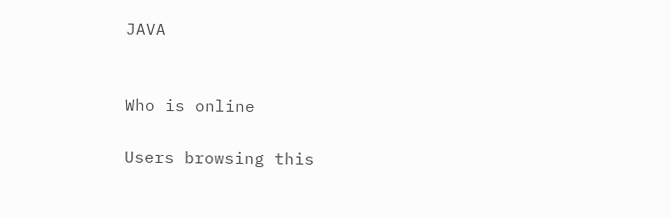JAVA


Who is online

Users browsing this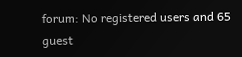forum: No registered users and 65 guest